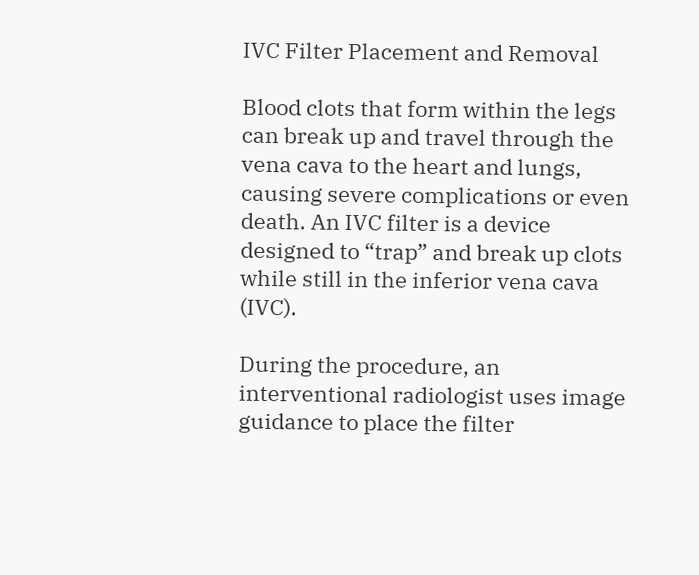IVC Filter Placement and Removal

Blood clots that form within the legs can break up and travel through the vena cava to the heart and lungs, causing severe complications or even death. An IVC filter is a device designed to “trap” and break up clots while still in the inferior vena cava (IVC).

During the procedure, an interventional radiologist uses image guidance to place the filter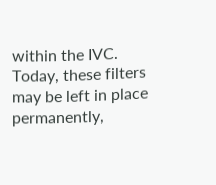within the IVC. Today, these filters may be left in place permanently,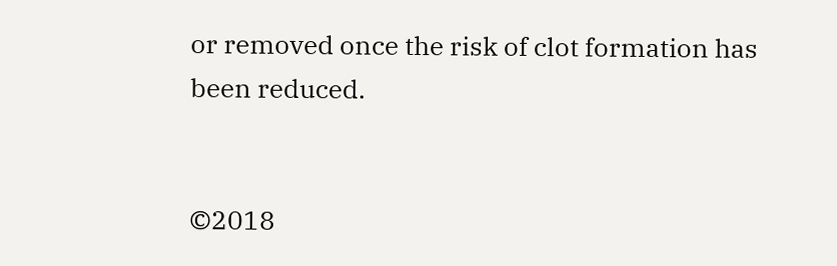or removed once the risk of clot formation has been reduced.


©2018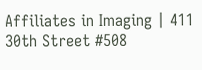Affiliates in Imaging | 411 30th Street #508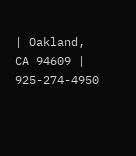| Oakland, CA 94609 | 925-274-4950